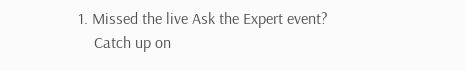1. Missed the live Ask the Expert event?
    Catch up on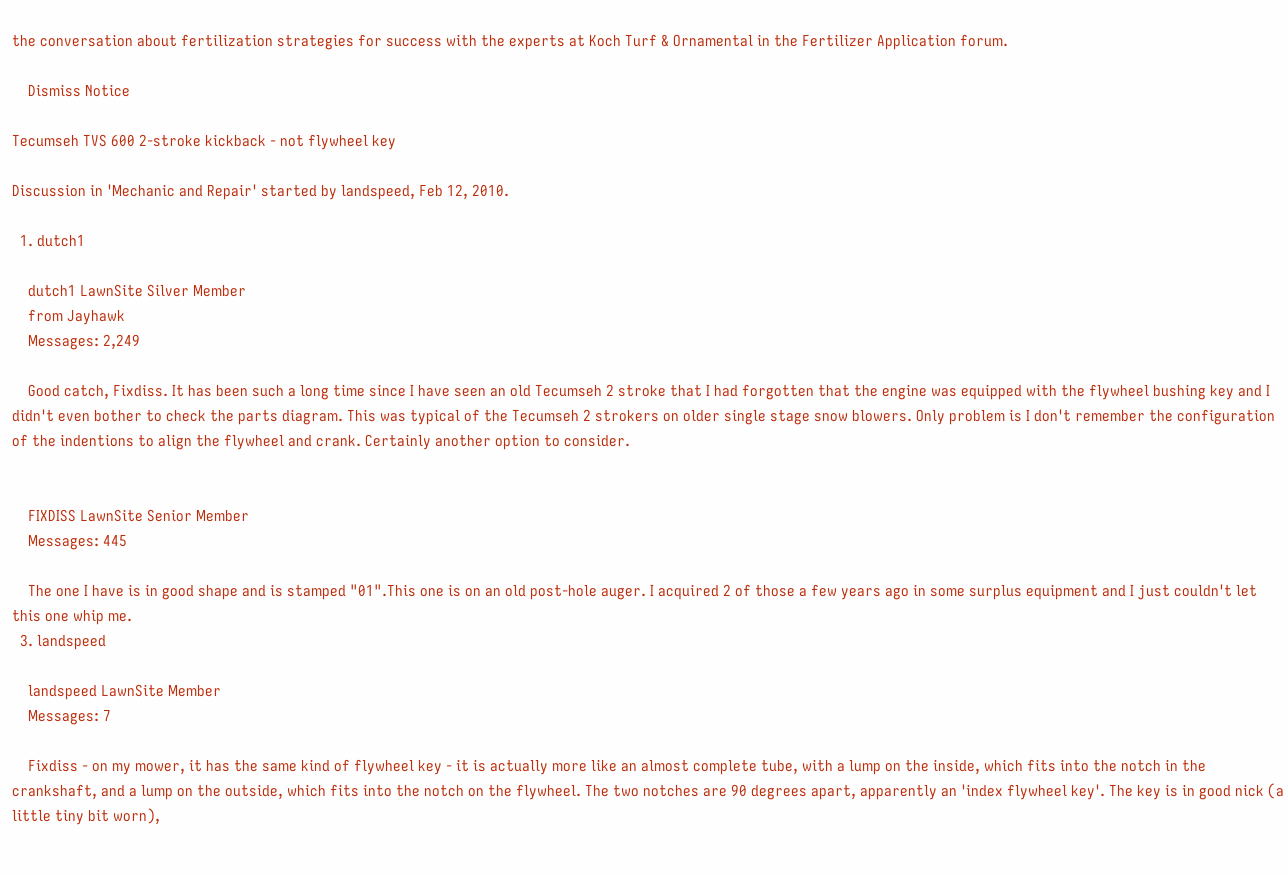the conversation about fertilization strategies for success with the experts at Koch Turf & Ornamental in the Fertilizer Application forum.

    Dismiss Notice

Tecumseh TVS 600 2-stroke kickback - not flywheel key

Discussion in 'Mechanic and Repair' started by landspeed, Feb 12, 2010.

  1. dutch1

    dutch1 LawnSite Silver Member
    from Jayhawk
    Messages: 2,249

    Good catch, Fixdiss. It has been such a long time since I have seen an old Tecumseh 2 stroke that I had forgotten that the engine was equipped with the flywheel bushing key and I didn't even bother to check the parts diagram. This was typical of the Tecumseh 2 strokers on older single stage snow blowers. Only problem is I don't remember the configuration of the indentions to align the flywheel and crank. Certainly another option to consider.


    FIXDISS LawnSite Senior Member
    Messages: 445

    The one I have is in good shape and is stamped "01".This one is on an old post-hole auger. I acquired 2 of those a few years ago in some surplus equipment and I just couldn't let this one whip me.
  3. landspeed

    landspeed LawnSite Member
    Messages: 7

    Fixdiss - on my mower, it has the same kind of flywheel key - it is actually more like an almost complete tube, with a lump on the inside, which fits into the notch in the crankshaft, and a lump on the outside, which fits into the notch on the flywheel. The two notches are 90 degrees apart, apparently an 'index flywheel key'. The key is in good nick (a little tiny bit worn),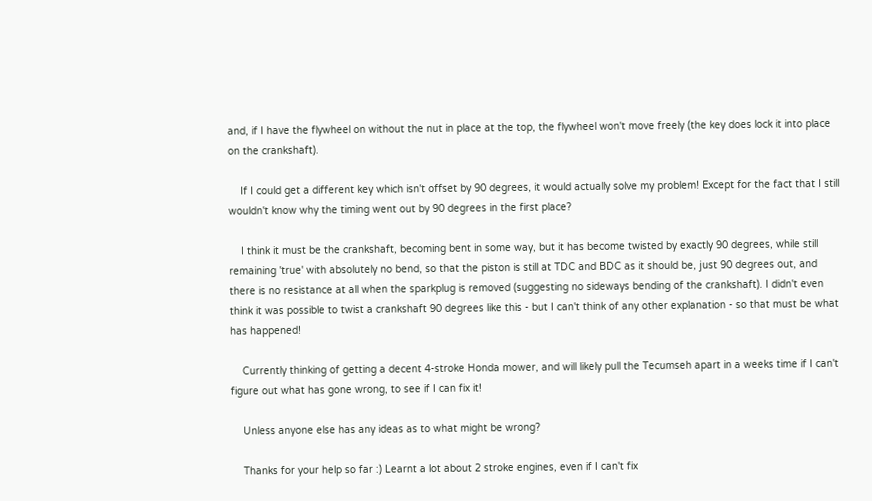and, if I have the flywheel on without the nut in place at the top, the flywheel won't move freely (the key does lock it into place on the crankshaft).

    If I could get a different key which isn't offset by 90 degrees, it would actually solve my problem! Except for the fact that I still wouldn't know why the timing went out by 90 degrees in the first place?

    I think it must be the crankshaft, becoming bent in some way, but it has become twisted by exactly 90 degrees, while still remaining 'true' with absolutely no bend, so that the piston is still at TDC and BDC as it should be, just 90 degrees out, and there is no resistance at all when the sparkplug is removed (suggesting no sideways bending of the crankshaft). I didn't even think it was possible to twist a crankshaft 90 degrees like this - but I can't think of any other explanation - so that must be what has happened!

    Currently thinking of getting a decent 4-stroke Honda mower, and will likely pull the Tecumseh apart in a weeks time if I can't figure out what has gone wrong, to see if I can fix it!

    Unless anyone else has any ideas as to what might be wrong?

    Thanks for your help so far :) Learnt a lot about 2 stroke engines, even if I can't fix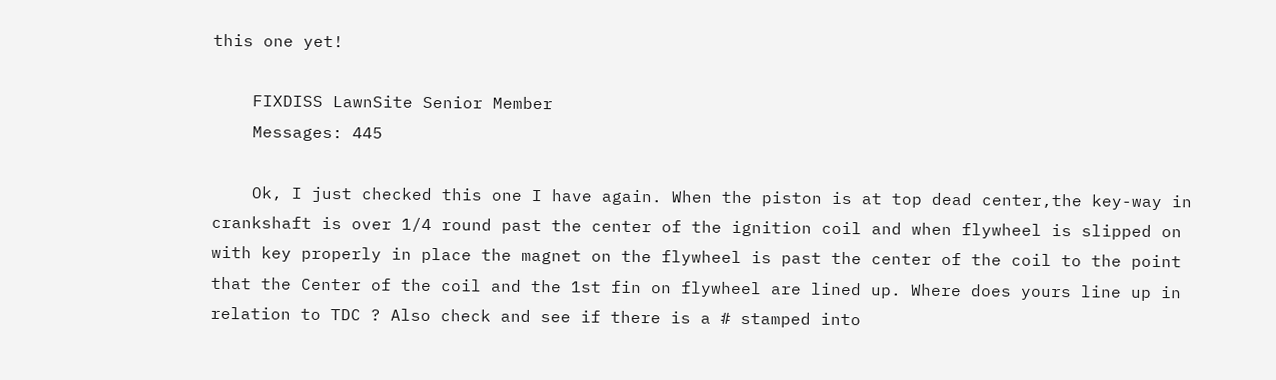this one yet!

    FIXDISS LawnSite Senior Member
    Messages: 445

    Ok, I just checked this one I have again. When the piston is at top dead center,the key-way in crankshaft is over 1/4 round past the center of the ignition coil and when flywheel is slipped on with key properly in place the magnet on the flywheel is past the center of the coil to the point that the Center of the coil and the 1st fin on flywheel are lined up. Where does yours line up in relation to TDC ? Also check and see if there is a # stamped into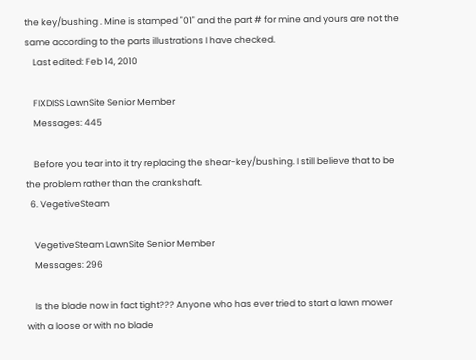the key/bushing . Mine is stamped "01" and the part # for mine and yours are not the same according to the parts illustrations I have checked.
    Last edited: Feb 14, 2010

    FIXDISS LawnSite Senior Member
    Messages: 445

    Before you tear into it try replacing the shear-key/bushing. I still believe that to be the problem rather than the crankshaft.
  6. VegetiveSteam

    VegetiveSteam LawnSite Senior Member
    Messages: 296

    Is the blade now in fact tight??? Anyone who has ever tried to start a lawn mower with a loose or with no blade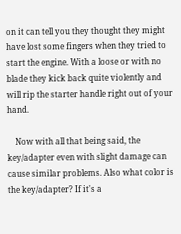on it can tell you they thought they might have lost some fingers when they tried to start the engine. With a loose or with no blade they kick back quite violently and will rip the starter handle right out of your hand.

    Now with all that being said, the key/adapter even with slight damage can cause similar problems. Also what color is the key/adapter? If it's a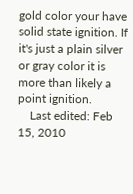gold color your have solid state ignition. If it's just a plain silver or gray color it is more than likely a point ignition.
    Last edited: Feb 15, 2010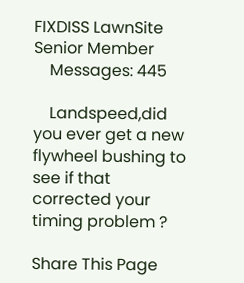FIXDISS LawnSite Senior Member
    Messages: 445

    Landspeed,did you ever get a new flywheel bushing to see if that corrected your timing problem ?

Share This Page